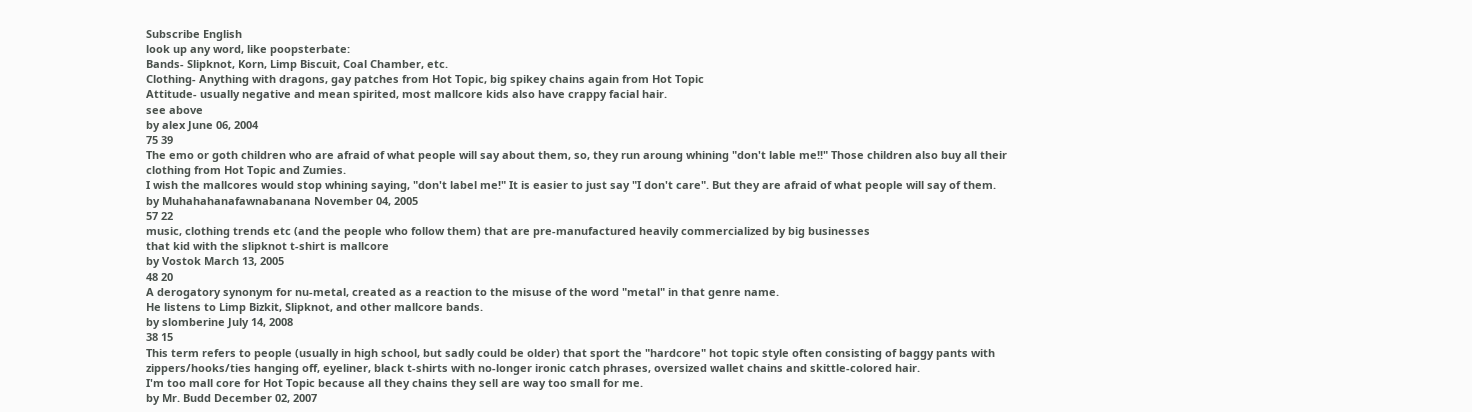Subscribe English
look up any word, like poopsterbate:
Bands- Slipknot, Korn, Limp Biscuit, Coal Chamber, etc.
Clothing- Anything with dragons, gay patches from Hot Topic, big spikey chains again from Hot Topic
Attitude- usually negative and mean spirited, most mallcore kids also have crappy facial hair.
see above
by alex June 06, 2004
75 39
The emo or goth children who are afraid of what people will say about them, so, they run aroung whining "don't lable me!!" Those children also buy all their clothing from Hot Topic and Zumies.
I wish the mallcores would stop whining saying, "don't label me!" It is easier to just say "I don't care". But they are afraid of what people will say of them.
by Muhahahanafawnabanana November 04, 2005
57 22
music, clothing trends etc (and the people who follow them) that are pre-manufactured heavily commercialized by big businesses
that kid with the slipknot t-shirt is mallcore
by Vostok March 13, 2005
48 20
A derogatory synonym for nu-metal, created as a reaction to the misuse of the word "metal" in that genre name.
He listens to Limp Bizkit, Slipknot, and other mallcore bands.
by slomberine July 14, 2008
38 15
This term refers to people (usually in high school, but sadly could be older) that sport the "hardcore" hot topic style often consisting of baggy pants with zippers/hooks/ties hanging off, eyeliner, black t-shirts with no-longer ironic catch phrases, oversized wallet chains and skittle-colored hair.
I'm too mall core for Hot Topic because all they chains they sell are way too small for me.
by Mr. Budd December 02, 2007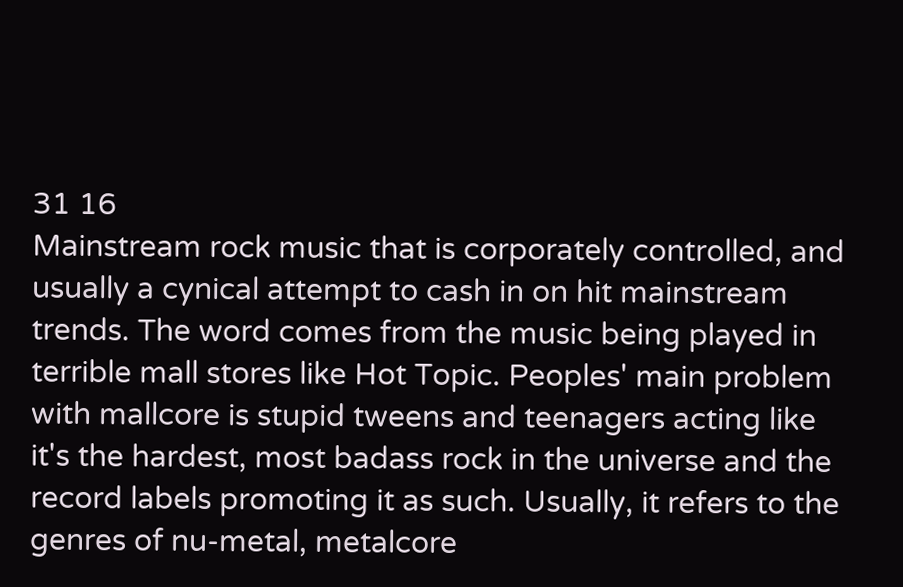31 16
Mainstream rock music that is corporately controlled, and usually a cynical attempt to cash in on hit mainstream trends. The word comes from the music being played in terrible mall stores like Hot Topic. Peoples' main problem with mallcore is stupid tweens and teenagers acting like it's the hardest, most badass rock in the universe and the record labels promoting it as such. Usually, it refers to the genres of nu-metal, metalcore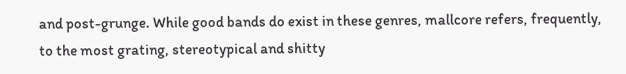and post-grunge. While good bands do exist in these genres, mallcore refers, frequently, to the most grating, stereotypical and shitty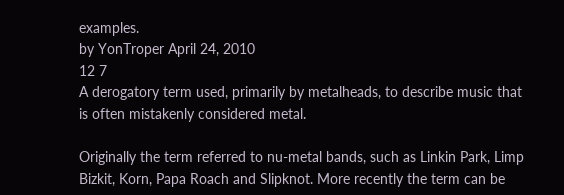examples.
by YonTroper April 24, 2010
12 7
A derogatory term used, primarily by metalheads, to describe music that is often mistakenly considered metal.

Originally the term referred to nu-metal bands, such as Linkin Park, Limp Bizkit, Korn, Papa Roach and Slipknot. More recently the term can be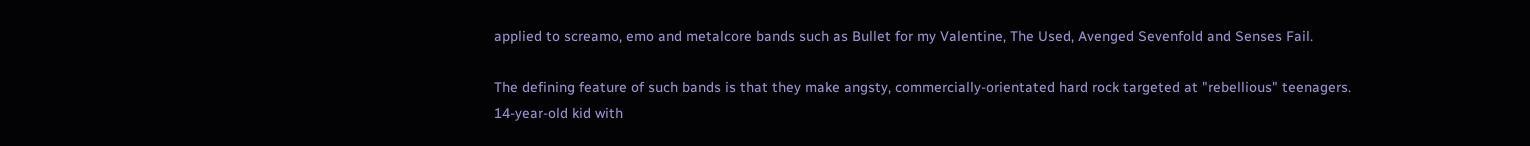applied to screamo, emo and metalcore bands such as Bullet for my Valentine, The Used, Avenged Sevenfold and Senses Fail.

The defining feature of such bands is that they make angsty, commercially-orientated hard rock targeted at "rebellious" teenagers.
14-year-old kid with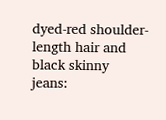dyed-red shoulder-length hair and black skinny jeans: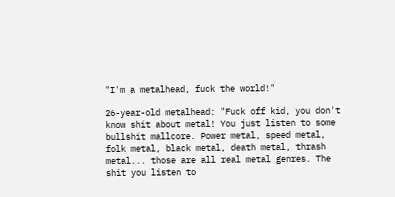"I'm a metalhead, fuck the world!"

26-year-old metalhead: "Fuck off kid, you don't know shit about metal! You just listen to some bullshit mallcore. Power metal, speed metal, folk metal, black metal, death metal, thrash metal... those are all real metal genres. The shit you listen to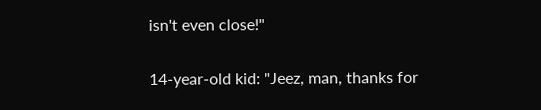isn't even close!"

14-year-old kid: "Jeez, man, thanks for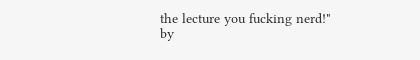the lecture you fucking nerd!"
by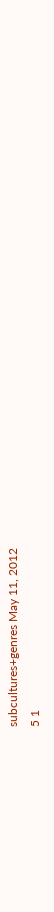subcultures+genres May 11, 2012
5 1